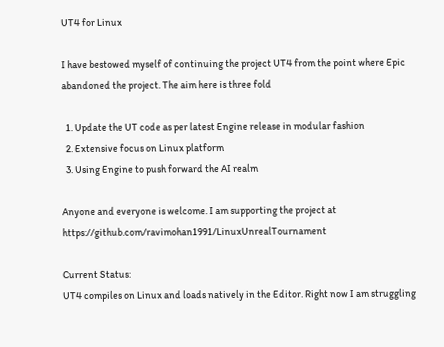UT4 for Linux

I have bestowed myself of continuing the project UT4 from the point where Epic abandoned the project. The aim here is three fold

  1. Update the UT code as per latest Engine release in modular fashion
  2. Extensive focus on Linux platform
  3. Using Engine to push forward the AI realm

Anyone and everyone is welcome. I am supporting the project at https://github.com/ravimohan1991/LinuxUnrealTournament

Current Status:
UT4 compiles on Linux and loads natively in the Editor. Right now I am struggling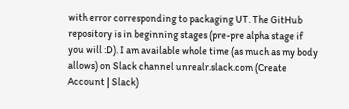with error corresponding to packaging UT. The GitHub repository is in beginning stages (pre-pre alpha stage if you will :D). I am available whole time (as much as my body allows) on Slack channel unrealr.slack.com (Create Account | Slack)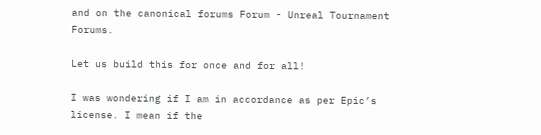and on the canonical forums Forum - Unreal Tournament Forums.

Let us build this for once and for all!

I was wondering if I am in accordance as per Epic’s license. I mean if the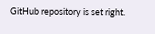GitHub repository is set right.